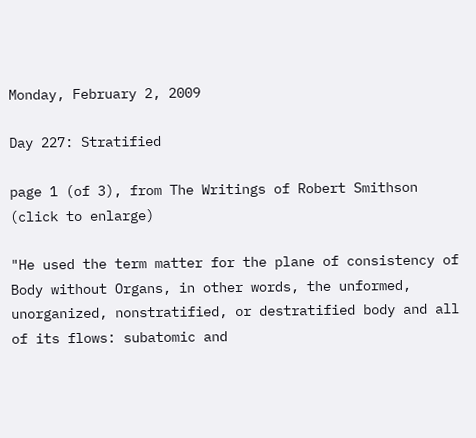Monday, February 2, 2009

Day 227: Stratified

page 1 (of 3), from The Writings of Robert Smithson (click to enlarge)

"He used the term matter for the plane of consistency of Body without Organs, in other words, the unformed, unorganized, nonstratified, or destratified body and all of its flows: subatomic and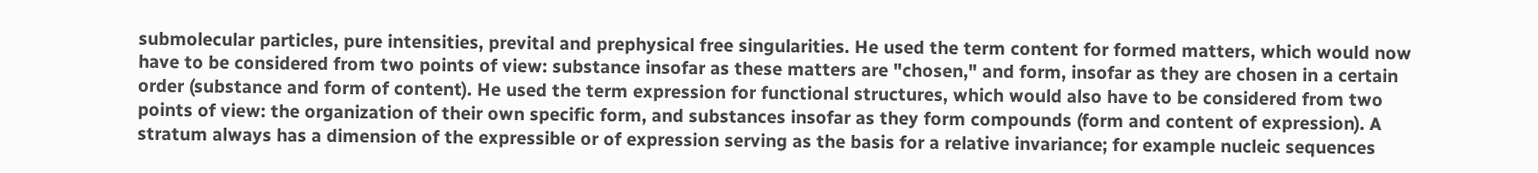submolecular particles, pure intensities, prevital and prephysical free singularities. He used the term content for formed matters, which would now have to be considered from two points of view: substance insofar as these matters are "chosen," and form, insofar as they are chosen in a certain order (substance and form of content). He used the term expression for functional structures, which would also have to be considered from two points of view: the organization of their own specific form, and substances insofar as they form compounds (form and content of expression). A stratum always has a dimension of the expressible or of expression serving as the basis for a relative invariance; for example nucleic sequences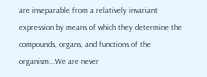are inseparable from a relatively invariant expression by means of which they determine the compounds, organs, and functions of the organism...We are never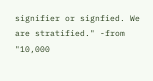signifier or signfied. We are stratified." -from "10,000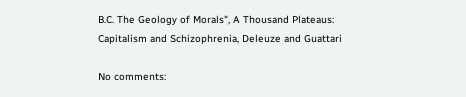B.C. The Geology of Morals", A Thousand Plateaus: Capitalism and Schizophrenia, Deleuze and Guattari

No comments: